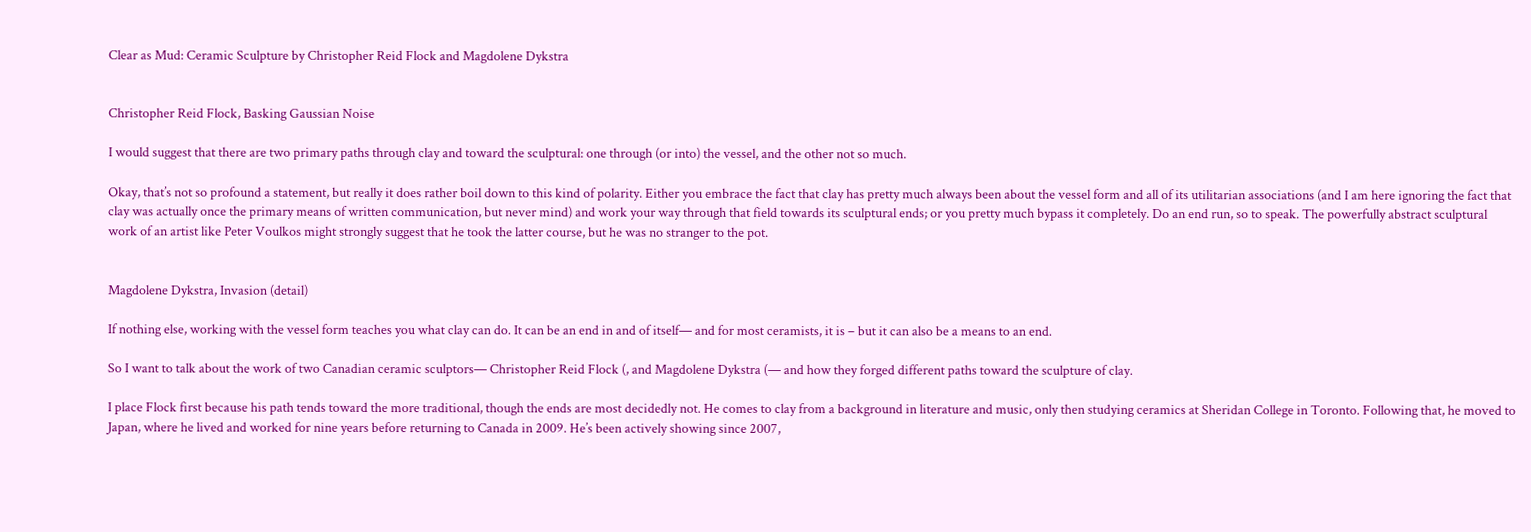Clear as Mud: Ceramic Sculpture by Christopher Reid Flock and Magdolene Dykstra


Christopher Reid Flock, Basking Gaussian Noise

I would suggest that there are two primary paths through clay and toward the sculptural: one through (or into) the vessel, and the other not so much.

Okay, that’s not so profound a statement, but really it does rather boil down to this kind of polarity. Either you embrace the fact that clay has pretty much always been about the vessel form and all of its utilitarian associations (and I am here ignoring the fact that clay was actually once the primary means of written communication, but never mind) and work your way through that field towards its sculptural ends; or you pretty much bypass it completely. Do an end run, so to speak. The powerfully abstract sculptural work of an artist like Peter Voulkos might strongly suggest that he took the latter course, but he was no stranger to the pot.


Magdolene Dykstra, Invasion (detail)

If nothing else, working with the vessel form teaches you what clay can do. It can be an end in and of itself— and for most ceramists, it is – but it can also be a means to an end.

So I want to talk about the work of two Canadian ceramic sculptors— Christopher Reid Flock (, and Magdolene Dykstra (— and how they forged different paths toward the sculpture of clay.

I place Flock first because his path tends toward the more traditional, though the ends are most decidedly not. He comes to clay from a background in literature and music, only then studying ceramics at Sheridan College in Toronto. Following that, he moved to Japan, where he lived and worked for nine years before returning to Canada in 2009. He’s been actively showing since 2007,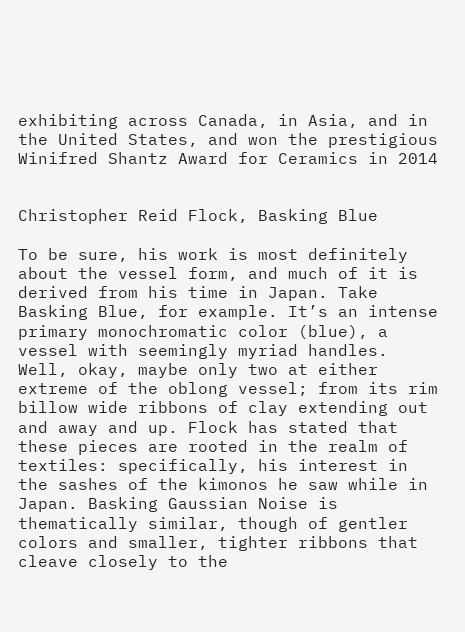exhibiting across Canada, in Asia, and in the United States, and won the prestigious Winifred Shantz Award for Ceramics in 2014


Christopher Reid Flock, Basking Blue

To be sure, his work is most definitely about the vessel form, and much of it is derived from his time in Japan. Take Basking Blue, for example. It’s an intense primary monochromatic color (blue), a vessel with seemingly myriad handles. Well, okay, maybe only two at either extreme of the oblong vessel; from its rim billow wide ribbons of clay extending out and away and up. Flock has stated that these pieces are rooted in the realm of textiles: specifically, his interest in the sashes of the kimonos he saw while in Japan. Basking Gaussian Noise is thematically similar, though of gentler colors and smaller, tighter ribbons that cleave closely to the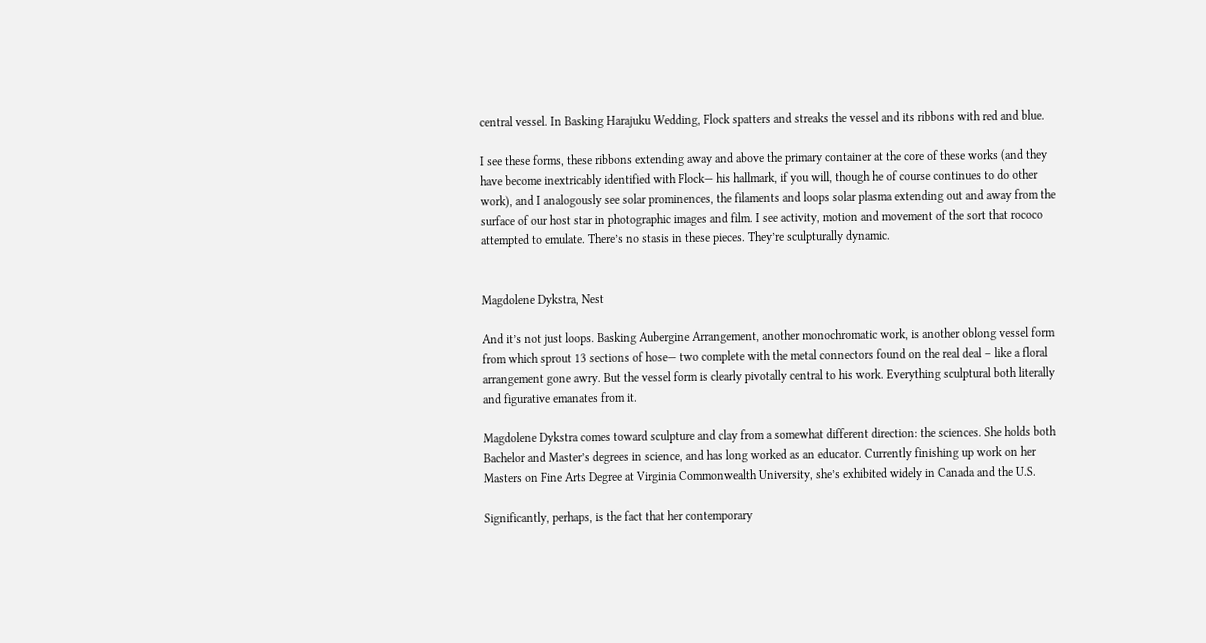central vessel. In Basking Harajuku Wedding, Flock spatters and streaks the vessel and its ribbons with red and blue.

I see these forms, these ribbons extending away and above the primary container at the core of these works (and they have become inextricably identified with Flock— his hallmark, if you will, though he of course continues to do other work), and I analogously see solar prominences, the filaments and loops solar plasma extending out and away from the surface of our host star in photographic images and film. I see activity, motion and movement of the sort that rococo attempted to emulate. There’s no stasis in these pieces. They’re sculpturally dynamic.


Magdolene Dykstra, Nest

And it’s not just loops. Basking Aubergine Arrangement, another monochromatic work, is another oblong vessel form from which sprout 13 sections of hose— two complete with the metal connectors found on the real deal – like a floral arrangement gone awry. But the vessel form is clearly pivotally central to his work. Everything sculptural both literally and figurative emanates from it.

Magdolene Dykstra comes toward sculpture and clay from a somewhat different direction: the sciences. She holds both Bachelor and Master’s degrees in science, and has long worked as an educator. Currently finishing up work on her Masters on Fine Arts Degree at Virginia Commonwealth University, she’s exhibited widely in Canada and the U.S.

Significantly, perhaps, is the fact that her contemporary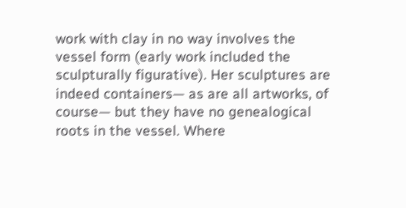work with clay in no way involves the vessel form (early work included the sculpturally figurative). Her sculptures are indeed containers— as are all artworks, of course— but they have no genealogical roots in the vessel. Where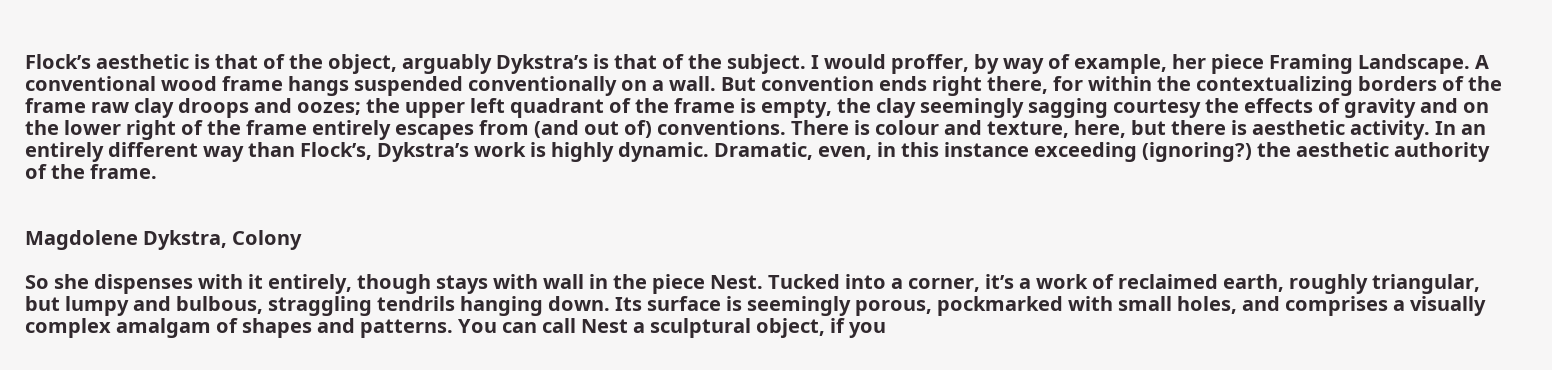Flock’s aesthetic is that of the object, arguably Dykstra’s is that of the subject. I would proffer, by way of example, her piece Framing Landscape. A conventional wood frame hangs suspended conventionally on a wall. But convention ends right there, for within the contextualizing borders of the frame raw clay droops and oozes; the upper left quadrant of the frame is empty, the clay seemingly sagging courtesy the effects of gravity and on the lower right of the frame entirely escapes from (and out of) conventions. There is colour and texture, here, but there is aesthetic activity. In an entirely different way than Flock’s, Dykstra’s work is highly dynamic. Dramatic, even, in this instance exceeding (ignoring?) the aesthetic authority of the frame.


Magdolene Dykstra, Colony

So she dispenses with it entirely, though stays with wall in the piece Nest. Tucked into a corner, it’s a work of reclaimed earth, roughly triangular, but lumpy and bulbous, straggling tendrils hanging down. Its surface is seemingly porous, pockmarked with small holes, and comprises a visually complex amalgam of shapes and patterns. You can call Nest a sculptural object, if you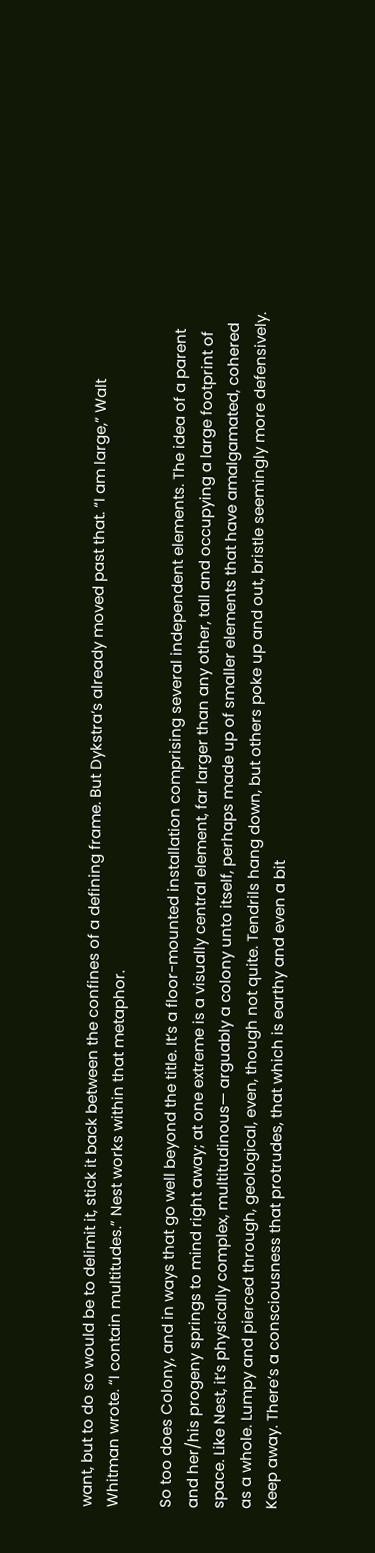want, but to do so would be to delimit it, stick it back between the confines of a defining frame. But Dykstra’s already moved past that. “I am large,” Walt Whitman wrote. “I contain multitudes.” Nest works within that metaphor.

So too does Colony, and in ways that go well beyond the title. It’s a floor-mounted installation comprising several independent elements. The idea of a parent and her/his progeny springs to mind right away; at one extreme is a visually central element, far larger than any other, tall and occupying a large footprint of space. Like Nest, it’s physically complex, multitudinous— arguably a colony unto itself, perhaps made up of smaller elements that have amalgamated, cohered as a whole. Lumpy and pierced through, geological, even, though not quite. Tendrils hang down, but others poke up and out, bristle seemingly more defensively. Keep away. There’s a consciousness that protrudes, that which is earthy and even a bit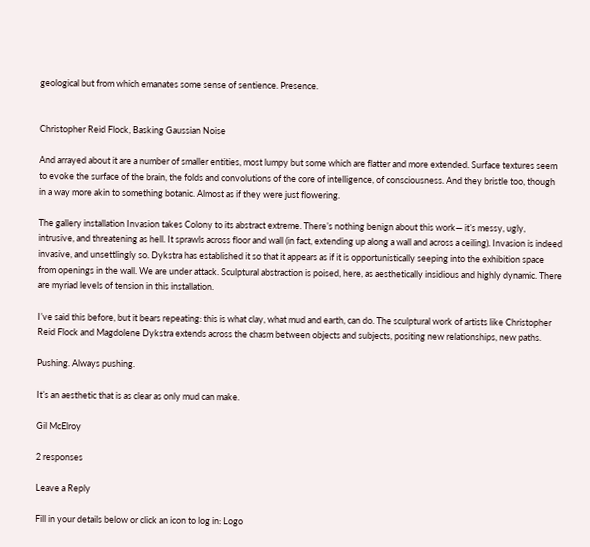geological but from which emanates some sense of sentience. Presence.


Christopher Reid Flock, Basking Gaussian Noise

And arrayed about it are a number of smaller entities, most lumpy but some which are flatter and more extended. Surface textures seem to evoke the surface of the brain, the folds and convolutions of the core of intelligence, of consciousness. And they bristle too, though in a way more akin to something botanic. Almost as if they were just flowering.

The gallery installation Invasion takes Colony to its abstract extreme. There’s nothing benign about this work— it’s messy, ugly, intrusive, and threatening as hell. It sprawls across floor and wall (in fact, extending up along a wall and across a ceiling). Invasion is indeed invasive, and unsettlingly so. Dykstra has established it so that it appears as if it is opportunistically seeping into the exhibition space from openings in the wall. We are under attack. Sculptural abstraction is poised, here, as aesthetically insidious and highly dynamic. There are myriad levels of tension in this installation.

I’ve said this before, but it bears repeating: this is what clay, what mud and earth, can do. The sculptural work of artists like Christopher Reid Flock and Magdolene Dykstra extends across the chasm between objects and subjects, positing new relationships, new paths.

Pushing. Always pushing.

It’s an aesthetic that is as clear as only mud can make.

Gil McElroy

2 responses

Leave a Reply

Fill in your details below or click an icon to log in: Logo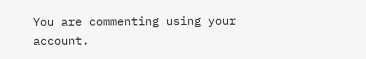You are commenting using your account.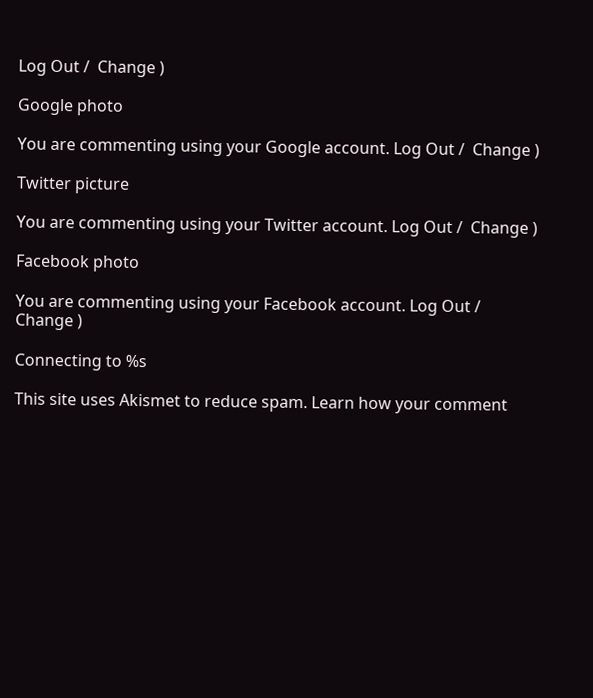Log Out /  Change )

Google photo

You are commenting using your Google account. Log Out /  Change )

Twitter picture

You are commenting using your Twitter account. Log Out /  Change )

Facebook photo

You are commenting using your Facebook account. Log Out /  Change )

Connecting to %s

This site uses Akismet to reduce spam. Learn how your comment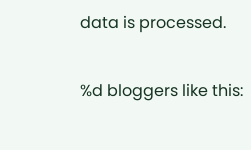data is processed.

%d bloggers like this: